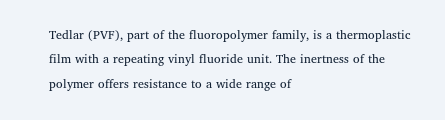Tedlar (PVF), part of the fluoropolymer family, is a thermoplastic film with a repeating vinyl fluoride unit. The inertness of the polymer offers resistance to a wide range of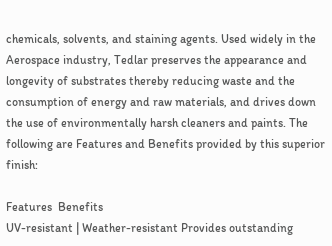chemicals, solvents, and staining agents. Used widely in the Aerospace industry, Tedlar preserves the appearance and longevity of substrates thereby reducing waste and the consumption of energy and raw materials, and drives down the use of environmentally harsh cleaners and paints. The following are Features and Benefits provided by this superior finish:

Features  Benefits
UV-resistant | Weather-resistant Provides outstanding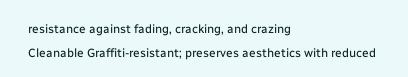resistance against fading, cracking, and crazing
Cleanable Graffiti-resistant; preserves aesthetics with reduced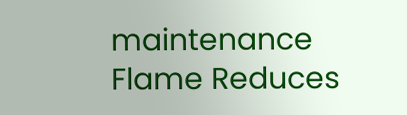maintenance
Flame Reduces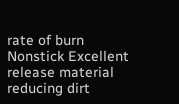rate of burn
Nonstick Excellent release material reducing dirt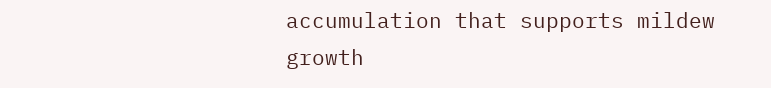accumulation that supports mildew growth